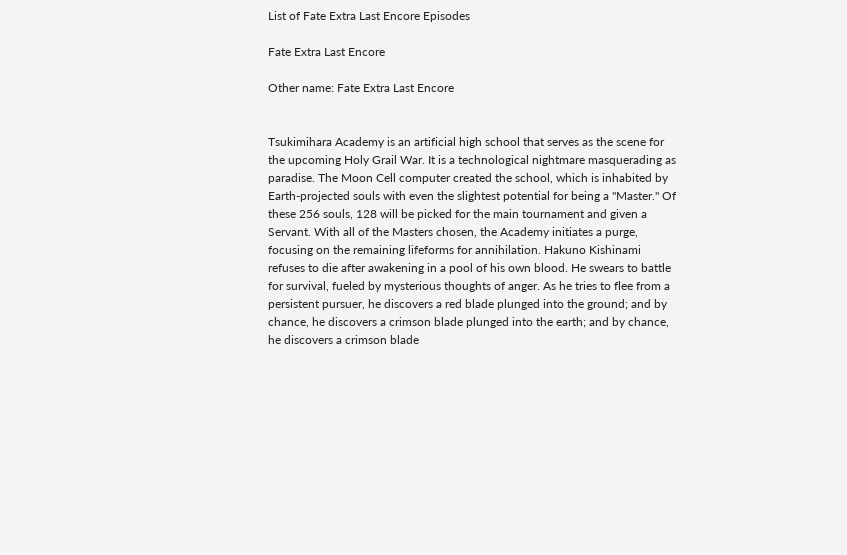List of Fate Extra Last Encore Episodes

Fate Extra Last Encore

Other name: Fate Extra Last Encore


Tsukimihara Academy is an artificial high school that serves as the scene for the upcoming Holy Grail War. It is a technological nightmare masquerading as paradise. The Moon Cell computer created the school, which is inhabited by Earth-projected souls with even the slightest potential for being a "Master." Of these 256 souls, 128 will be picked for the main tournament and given a Servant. With all of the Masters chosen, the Academy initiates a purge, focusing on the remaining lifeforms for annihilation. Hakuno Kishinami refuses to die after awakening in a pool of his own blood. He swears to battle for survival, fueled by mysterious thoughts of anger. As he tries to flee from a persistent pursuer, he discovers a red blade plunged into the ground; and by chance, he discovers a crimson blade plunged into the earth; and by chance, he discovers a crimson blade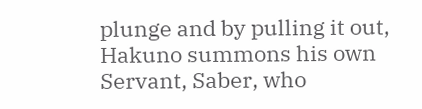plunge and by pulling it out, Hakuno summons his own Servant, Saber, who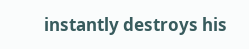instantly destroys his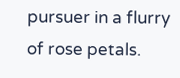pursuer in a flurry of rose petals.